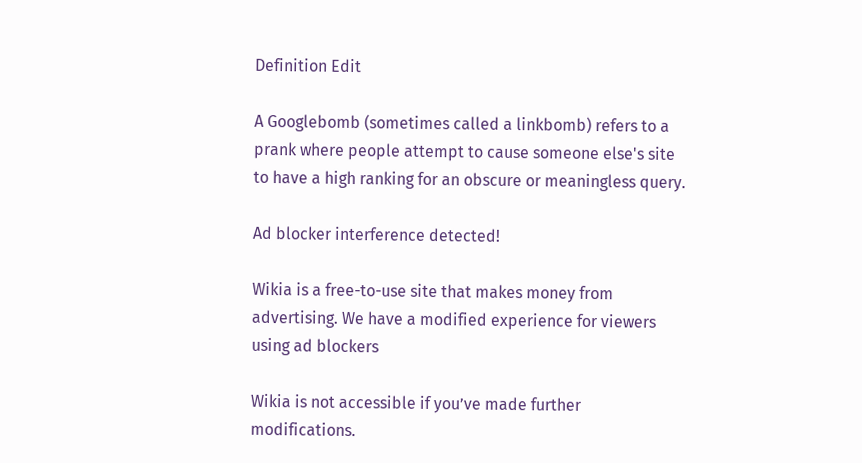Definition Edit

A Googlebomb (sometimes called a linkbomb) refers to a prank where people attempt to cause someone else's site to have a high ranking for an obscure or meaningless query.

Ad blocker interference detected!

Wikia is a free-to-use site that makes money from advertising. We have a modified experience for viewers using ad blockers

Wikia is not accessible if you’ve made further modifications.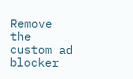Remove the custom ad blocker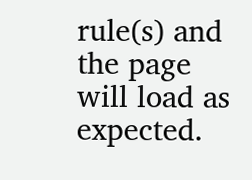rule(s) and the page will load as expected.